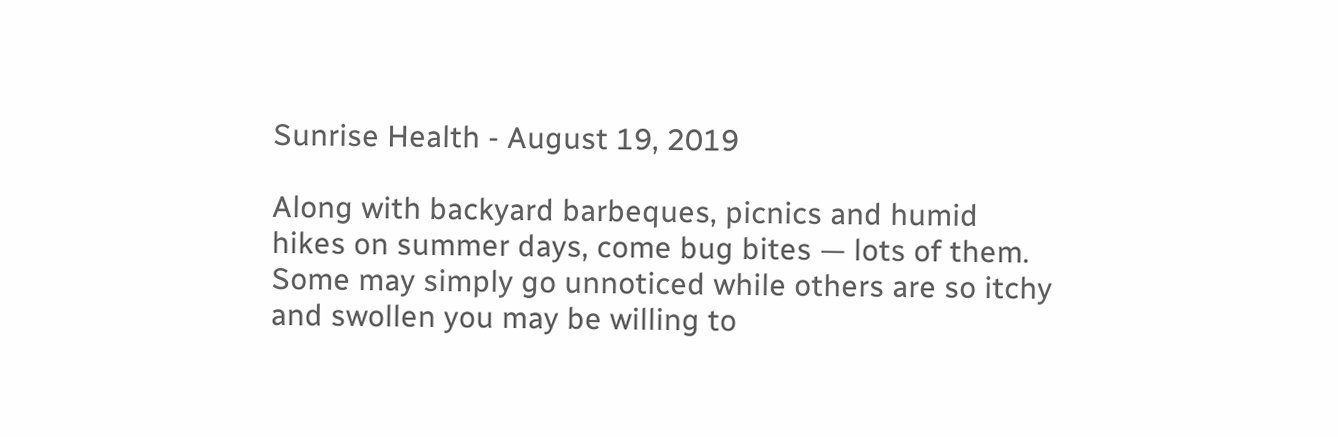Sunrise Health - August 19, 2019

Along with backyard barbeques, picnics and humid hikes on summer days, come bug bites — lots of them. Some may simply go unnoticed while others are so itchy and swollen you may be willing to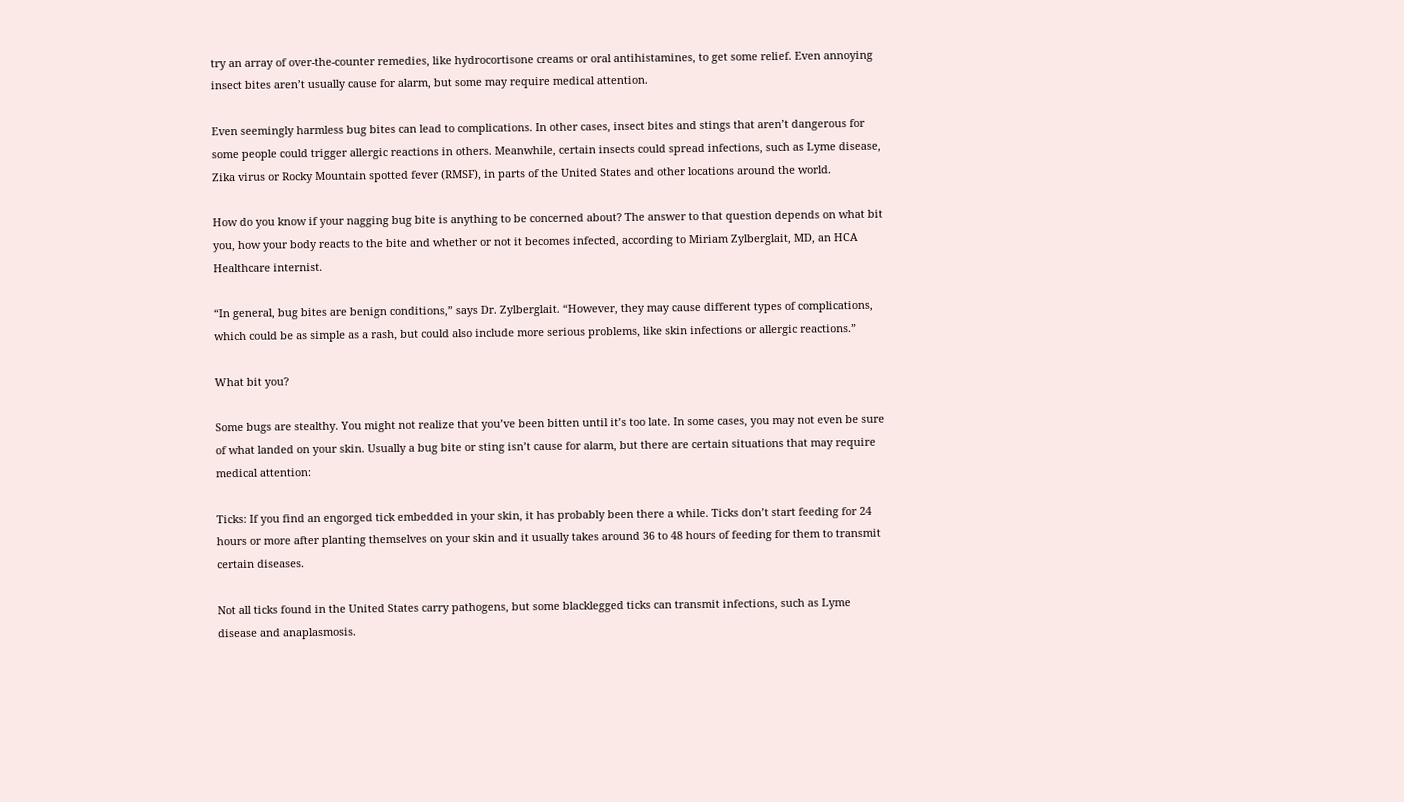try an array of over-the-counter remedies, like hydrocortisone creams or oral antihistamines, to get some relief. Even annoying insect bites aren’t usually cause for alarm, but some may require medical attention.

Even seemingly harmless bug bites can lead to complications. In other cases, insect bites and stings that aren’t dangerous for some people could trigger allergic reactions in others. Meanwhile, certain insects could spread infections, such as Lyme disease, Zika virus or Rocky Mountain spotted fever (RMSF), in parts of the United States and other locations around the world.

How do you know if your nagging bug bite is anything to be concerned about? The answer to that question depends on what bit you, how your body reacts to the bite and whether or not it becomes infected, according to Miriam Zylberglait, MD, an HCA Healthcare internist.

“In general, bug bites are benign conditions,” says Dr. Zylberglait. “However, they may cause different types of complications, which could be as simple as a rash, but could also include more serious problems, like skin infections or allergic reactions.”

What bit you?

Some bugs are stealthy. You might not realize that you’ve been bitten until it’s too late. In some cases, you may not even be sure of what landed on your skin. Usually a bug bite or sting isn’t cause for alarm, but there are certain situations that may require medical attention:

Ticks: If you find an engorged tick embedded in your skin, it has probably been there a while. Ticks don’t start feeding for 24 hours or more after planting themselves on your skin and it usually takes around 36 to 48 hours of feeding for them to transmit certain diseases.

Not all ticks found in the United States carry pathogens, but some blacklegged ticks can transmit infections, such as Lyme disease and anaplasmosis.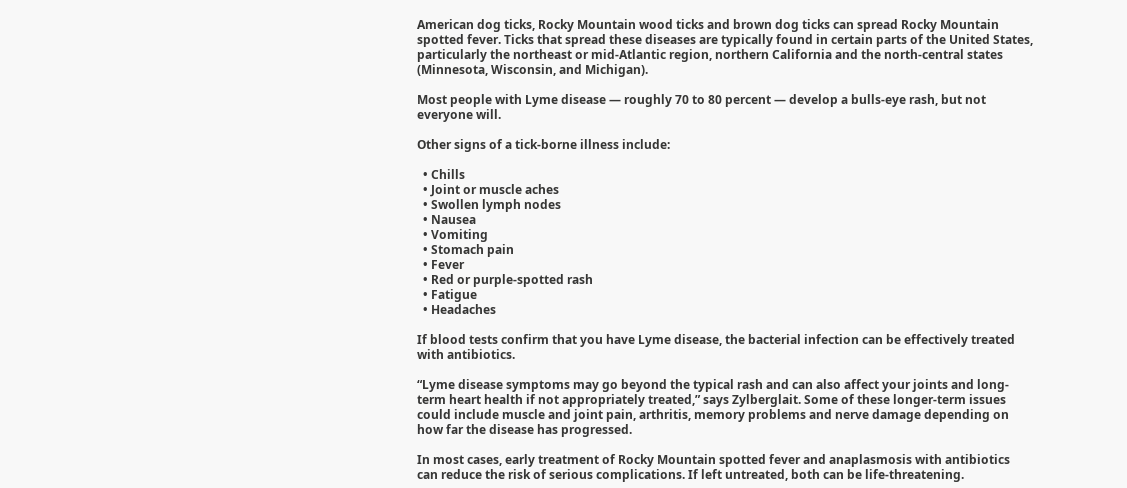American dog ticks, Rocky Mountain wood ticks and brown dog ticks can spread Rocky Mountain spotted fever. Ticks that spread these diseases are typically found in certain parts of the United States, particularly the northeast or mid-Atlantic region, northern California and the north-central states (Minnesota, Wisconsin, and Michigan).

Most people with Lyme disease — roughly 70 to 80 percent — develop a bulls-eye rash, but not everyone will.

Other signs of a tick-borne illness include:

  • Chills
  • Joint or muscle aches
  • Swollen lymph nodes
  • Nausea
  • Vomiting
  • Stomach pain
  • Fever
  • Red or purple-spotted rash
  • Fatigue
  • Headaches

If blood tests confirm that you have Lyme disease, the bacterial infection can be effectively treated with antibiotics.

“Lyme disease symptoms may go beyond the typical rash and can also affect your joints and long-term heart health if not appropriately treated,” says Zylberglait. Some of these longer-term issues could include muscle and joint pain, arthritis, memory problems and nerve damage depending on how far the disease has progressed.

In most cases, early treatment of Rocky Mountain spotted fever and anaplasmosis with antibiotics can reduce the risk of serious complications. If left untreated, both can be life-threatening.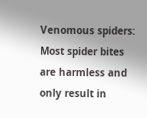Venomous spiders: Most spider bites are harmless and only result in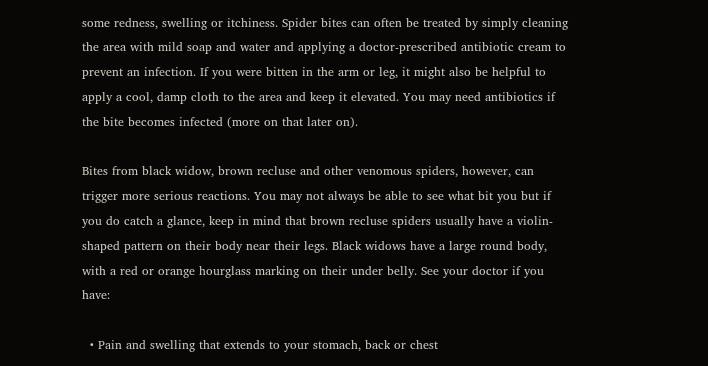some redness, swelling or itchiness. Spider bites can often be treated by simply cleaning the area with mild soap and water and applying a doctor-prescribed antibiotic cream to prevent an infection. If you were bitten in the arm or leg, it might also be helpful to apply a cool, damp cloth to the area and keep it elevated. You may need antibiotics if the bite becomes infected (more on that later on).

Bites from black widow, brown recluse and other venomous spiders, however, can trigger more serious reactions. You may not always be able to see what bit you but if you do catch a glance, keep in mind that brown recluse spiders usually have a violin-shaped pattern on their body near their legs. Black widows have a large round body, with a red or orange hourglass marking on their under belly. See your doctor if you have:

  • Pain and swelling that extends to your stomach, back or chest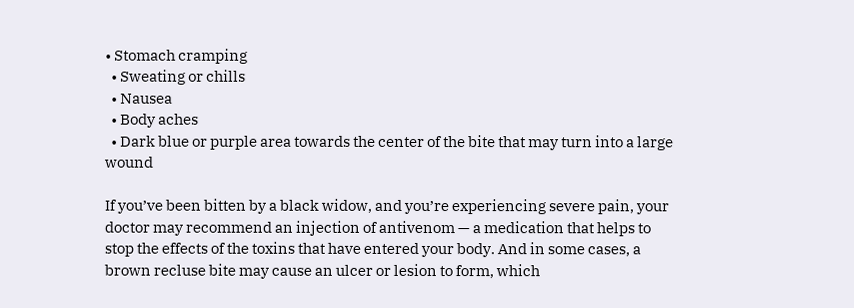• Stomach cramping
  • Sweating or chills
  • Nausea
  • Body aches
  • Dark blue or purple area towards the center of the bite that may turn into a large wound

If you’ve been bitten by a black widow, and you’re experiencing severe pain, your doctor may recommend an injection of antivenom — a medication that helps to stop the effects of the toxins that have entered your body. And in some cases, a brown recluse bite may cause an ulcer or lesion to form, which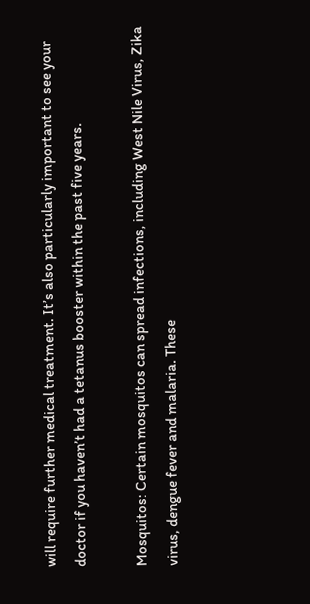will require further medical treatment. It’s also particularly important to see your doctor if you haven’t had a tetanus booster within the past five years.

Mosquitos: Certain mosquitos can spread infections, including West Nile Virus, Zika virus, dengue fever and malaria. These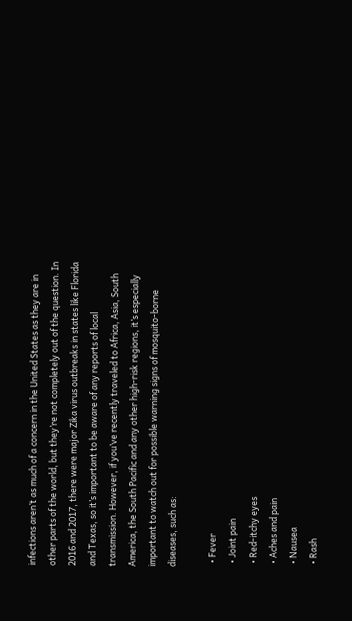infections aren’t as much of a concern in the United States as they are in other parts of the world, but they’re not completely out of the question. In 2016 and 2017, there were major Zika virus outbreaks in states like Florida and Texas, so it’s important to be aware of any reports of local transmission. However, if you’ve recently traveled to Africa, Asia, South America, the South Pacific and any other high-risk regions, it’s especially important to watch out for possible warning signs of mosquito-borne diseases, such as:

  • Fever
  • Joint pain
  • Red-itchy eyes
  • Aches and pain
  • Nausea
  • Rash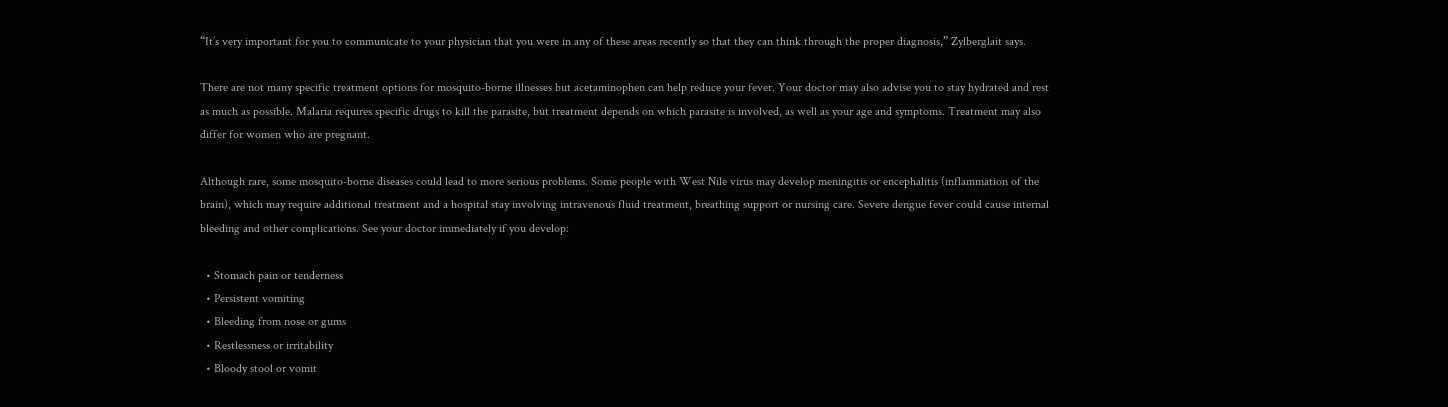“It’s very important for you to communicate to your physician that you were in any of these areas recently so that they can think through the proper diagnosis,” Zylberglait says.

There are not many specific treatment options for mosquito-borne illnesses but acetaminophen can help reduce your fever. Your doctor may also advise you to stay hydrated and rest as much as possible. Malaria requires specific drugs to kill the parasite, but treatment depends on which parasite is involved, as well as your age and symptoms. Treatment may also differ for women who are pregnant.

Although rare, some mosquito-borne diseases could lead to more serious problems. Some people with West Nile virus may develop meningitis or encephalitis (inflammation of the brain), which may require additional treatment and a hospital stay involving intravenous fluid treatment, breathing support or nursing care. Severe dengue fever could cause internal bleeding and other complications. See your doctor immediately if you develop:

  • Stomach pain or tenderness
  • Persistent vomiting
  • Bleeding from nose or gums
  • Restlessness or irritability
  • Bloody stool or vomit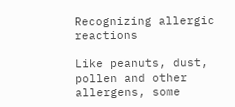Recognizing allergic reactions

Like peanuts, dust, pollen and other allergens, some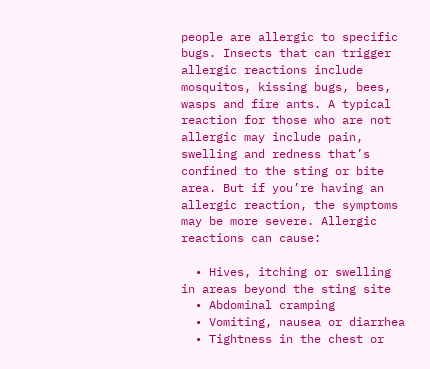people are allergic to specific bugs. Insects that can trigger allergic reactions include mosquitos, kissing bugs, bees, wasps and fire ants. A typical reaction for those who are not allergic may include pain, swelling and redness that’s confined to the sting or bite area. But if you’re having an allergic reaction, the symptoms may be more severe. Allergic reactions can cause:

  • Hives, itching or swelling in areas beyond the sting site
  • Abdominal cramping
  • Vomiting, nausea or diarrhea
  • Tightness in the chest or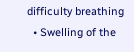difficulty breathing
  • Swelling of the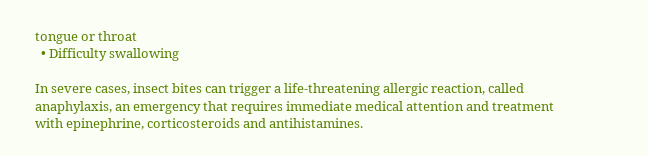tongue or throat
  • Difficulty swallowing

In severe cases, insect bites can trigger a life-threatening allergic reaction, called anaphylaxis, an emergency that requires immediate medical attention and treatment with epinephrine, corticosteroids and antihistamines.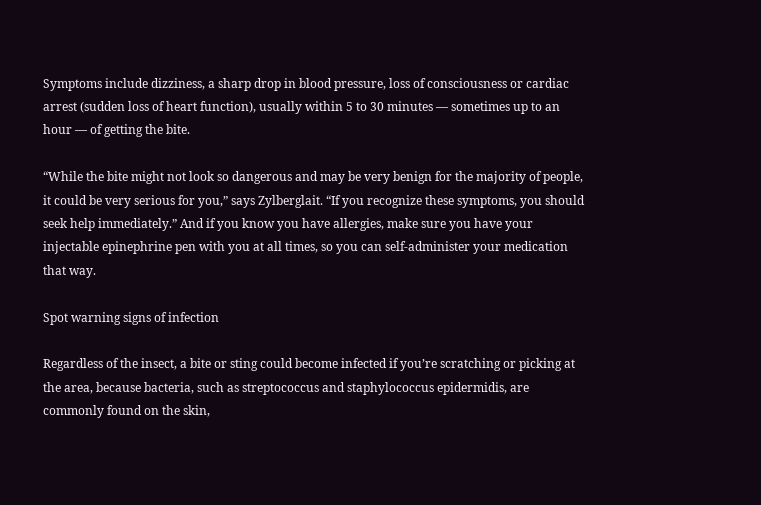Symptoms include dizziness, a sharp drop in blood pressure, loss of consciousness or cardiac arrest (sudden loss of heart function), usually within 5 to 30 minutes — sometimes up to an hour — of getting the bite.

“While the bite might not look so dangerous and may be very benign for the majority of people, it could be very serious for you,” says Zylberglait. “If you recognize these symptoms, you should seek help immediately.” And if you know you have allergies, make sure you have your injectable epinephrine pen with you at all times, so you can self-administer your medication that way.

Spot warning signs of infection

Regardless of the insect, a bite or sting could become infected if you’re scratching or picking at the area, because bacteria, such as streptococcus and staphylococcus epidermidis, are commonly found on the skin,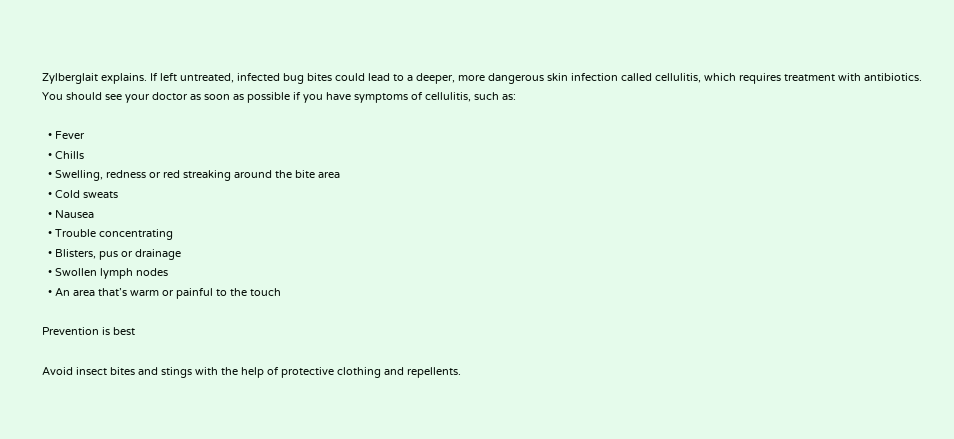Zylberglait explains. If left untreated, infected bug bites could lead to a deeper, more dangerous skin infection called cellulitis, which requires treatment with antibiotics. You should see your doctor as soon as possible if you have symptoms of cellulitis, such as:

  • Fever
  • Chills
  • Swelling, redness or red streaking around the bite area
  • Cold sweats
  • Nausea
  • Trouble concentrating
  • Blisters, pus or drainage
  • Swollen lymph nodes
  • An area that’s warm or painful to the touch

Prevention is best

Avoid insect bites and stings with the help of protective clothing and repellents.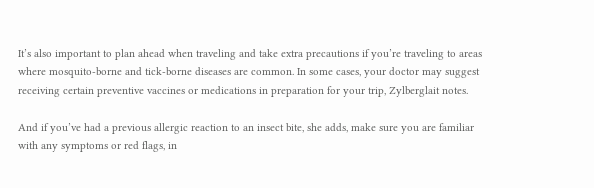It’s also important to plan ahead when traveling and take extra precautions if you’re traveling to areas where mosquito-borne and tick-borne diseases are common. In some cases, your doctor may suggest receiving certain preventive vaccines or medications in preparation for your trip, Zylberglait notes.

And if you’ve had a previous allergic reaction to an insect bite, she adds, make sure you are familiar with any symptoms or red flags, in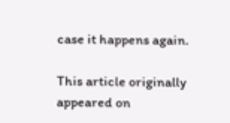case it happens again.

This article originally appeared on